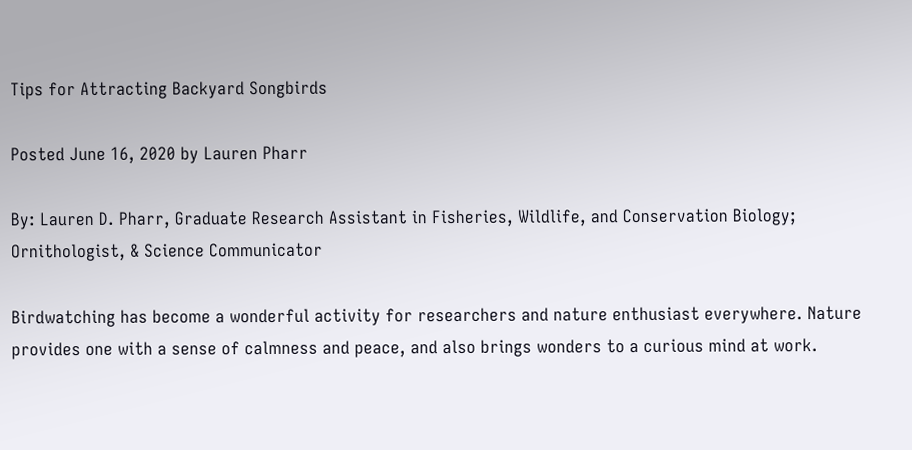Tips for Attracting Backyard Songbirds

Posted June 16, 2020 by Lauren Pharr

By: Lauren D. Pharr, Graduate Research Assistant in Fisheries, Wildlife, and Conservation Biology; Ornithologist, & Science Communicator

Birdwatching has become a wonderful activity for researchers and nature enthusiast everywhere. Nature provides one with a sense of calmness and peace, and also brings wonders to a curious mind at work.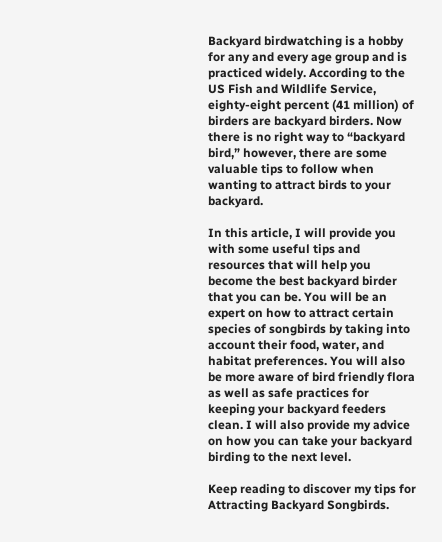Backyard birdwatching is a hobby for any and every age group and is practiced widely. According to the US Fish and Wildlife Service, eighty-eight percent (41 million) of birders are backyard birders. Now there is no right way to “backyard bird,” however, there are some valuable tips to follow when wanting to attract birds to your backyard.

In this article, I will provide you with some useful tips and resources that will help you become the best backyard birder that you can be. You will be an expert on how to attract certain species of songbirds by taking into account their food, water, and habitat preferences. You will also be more aware of bird friendly flora as well as safe practices for keeping your backyard feeders clean. I will also provide my advice on how you can take your backyard birding to the next level.

Keep reading to discover my tips for Attracting Backyard Songbirds.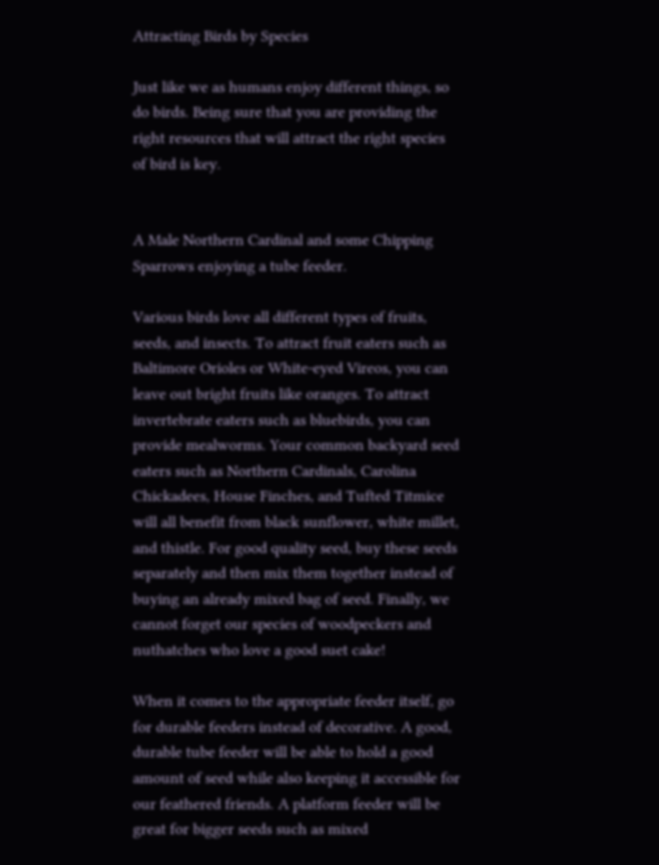Attracting Birds by Species

Just like we as humans enjoy different things, so do birds. Being sure that you are providing the right resources that will attract the right species of bird is key.


A Male Northern Cardinal and some Chipping Sparrows enjoying a tube feeder.

Various birds love all different types of fruits, seeds, and insects. To attract fruit eaters such as Baltimore Orioles or White-eyed Vireos, you can leave out bright fruits like oranges. To attract invertebrate eaters such as bluebirds, you can provide mealworms. Your common backyard seed eaters such as Northern Cardinals, Carolina Chickadees, House Finches, and Tufted Titmice will all benefit from black sunflower, white millet, and thistle. For good quality seed, buy these seeds separately and then mix them together instead of buying an already mixed bag of seed. Finally, we cannot forget our species of woodpeckers and nuthatches who love a good suet cake!

When it comes to the appropriate feeder itself, go for durable feeders instead of decorative. A good, durable tube feeder will be able to hold a good amount of seed while also keeping it accessible for our feathered friends. A platform feeder will be great for bigger seeds such as mixed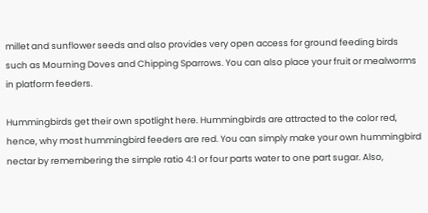millet and sunflower seeds and also provides very open access for ground feeding birds such as Mourning Doves and Chipping Sparrows. You can also place your fruit or mealworms in platform feeders.

Hummingbirds get their own spotlight here. Hummingbirds are attracted to the color red, hence, why most hummingbird feeders are red. You can simply make your own hummingbird nectar by remembering the simple ratio 4:1 or four parts water to one part sugar. Also,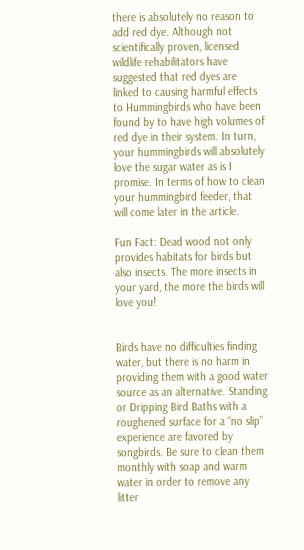there is absolutely no reason to add red dye. Although not scientifically proven, licensed wildlife rehabilitators have suggested that red dyes are linked to causing harmful effects to Hummingbirds who have been found by to have high volumes of red dye in their system. In turn, your hummingbirds will absolutely love the sugar water as is I promise. In terms of how to clean your hummingbird feeder, that will come later in the article.

Fun Fact: Dead wood not only provides habitats for birds but also insects. The more insects in your yard, the more the birds will love you!


Birds have no difficulties finding water, but there is no harm in providing them with a good water source as an alternative. Standing or Dripping Bird Baths with a roughened surface for a “no slip” experience are favored by songbirds. Be sure to clean them monthly with soap and warm water in order to remove any litter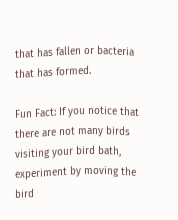that has fallen or bacteria that has formed.

Fun Fact: If you notice that there are not many birds visiting your bird bath, experiment by moving the bird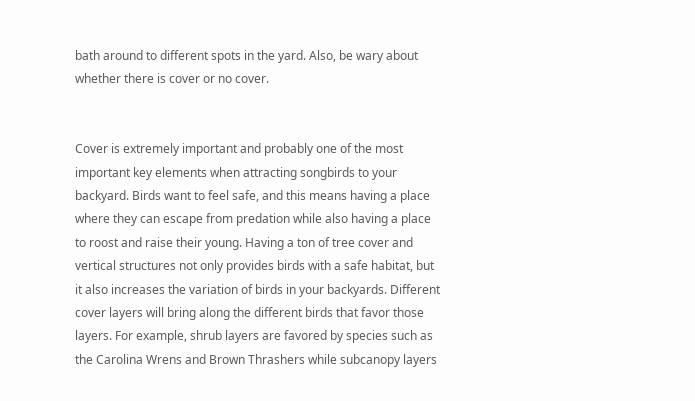bath around to different spots in the yard. Also, be wary about whether there is cover or no cover.


Cover is extremely important and probably one of the most important key elements when attracting songbirds to your backyard. Birds want to feel safe, and this means having a place where they can escape from predation while also having a place to roost and raise their young. Having a ton of tree cover and vertical structures not only provides birds with a safe habitat, but it also increases the variation of birds in your backyards. Different cover layers will bring along the different birds that favor those layers. For example, shrub layers are favored by species such as the Carolina Wrens and Brown Thrashers while subcanopy layers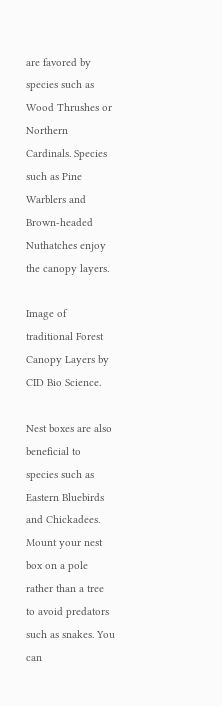are favored by species such as Wood Thrushes or Northern Cardinals. Species such as Pine Warblers and Brown-headed Nuthatches enjoy the canopy layers.

Image of traditional Forest Canopy Layers by CID Bio Science.

Nest boxes are also beneficial to species such as Eastern Bluebirds and Chickadees. Mount your nest box on a pole rather than a tree to avoid predators such as snakes. You can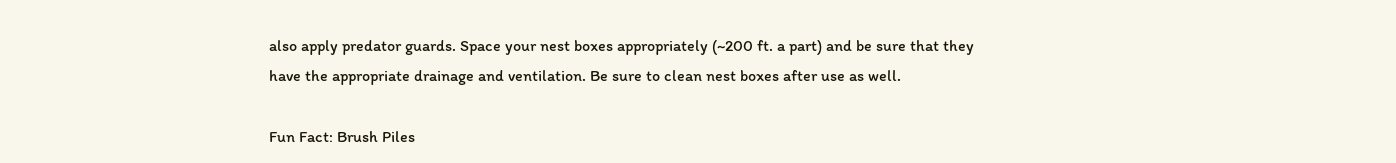also apply predator guards. Space your nest boxes appropriately (~200 ft. a part) and be sure that they have the appropriate drainage and ventilation. Be sure to clean nest boxes after use as well.

Fun Fact: Brush Piles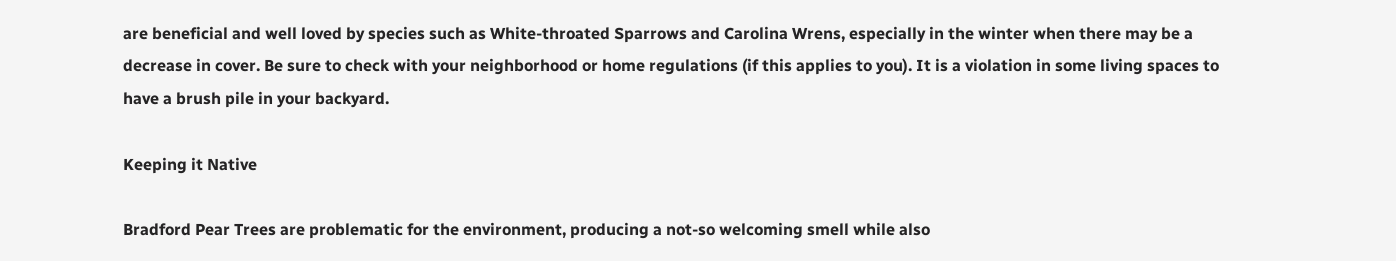are beneficial and well loved by species such as White-throated Sparrows and Carolina Wrens, especially in the winter when there may be a decrease in cover. Be sure to check with your neighborhood or home regulations (if this applies to you). It is a violation in some living spaces to have a brush pile in your backyard.

Keeping it Native

Bradford Pear Trees are problematic for the environment, producing a not-so welcoming smell while also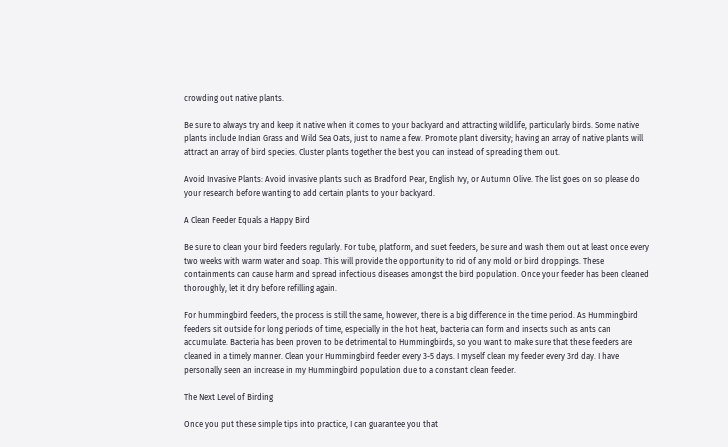crowding out native plants.

Be sure to always try and keep it native when it comes to your backyard and attracting wildlife, particularly birds. Some native plants include Indian Grass and Wild Sea Oats, just to name a few. Promote plant diversity; having an array of native plants will attract an array of bird species. Cluster plants together the best you can instead of spreading them out.

Avoid Invasive Plants: Avoid invasive plants such as Bradford Pear, English Ivy, or Autumn Olive. The list goes on so please do your research before wanting to add certain plants to your backyard.

A Clean Feeder Equals a Happy Bird

Be sure to clean your bird feeders regularly. For tube, platform, and suet feeders, be sure and wash them out at least once every two weeks with warm water and soap. This will provide the opportunity to rid of any mold or bird droppings. These containments can cause harm and spread infectious diseases amongst the bird population. Once your feeder has been cleaned thoroughly, let it dry before refilling again.

For hummingbird feeders, the process is still the same, however, there is a big difference in the time period. As Hummingbird feeders sit outside for long periods of time, especially in the hot heat, bacteria can form and insects such as ants can accumulate. Bacteria has been proven to be detrimental to Hummingbirds, so you want to make sure that these feeders are cleaned in a timely manner. Clean your Hummingbird feeder every 3-5 days. I myself clean my feeder every 3rd day. I have personally seen an increase in my Hummingbird population due to a constant clean feeder.

The Next Level of Birding

Once you put these simple tips into practice, I can guarantee you that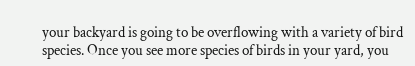your backyard is going to be overflowing with a variety of bird species. Once you see more species of birds in your yard, you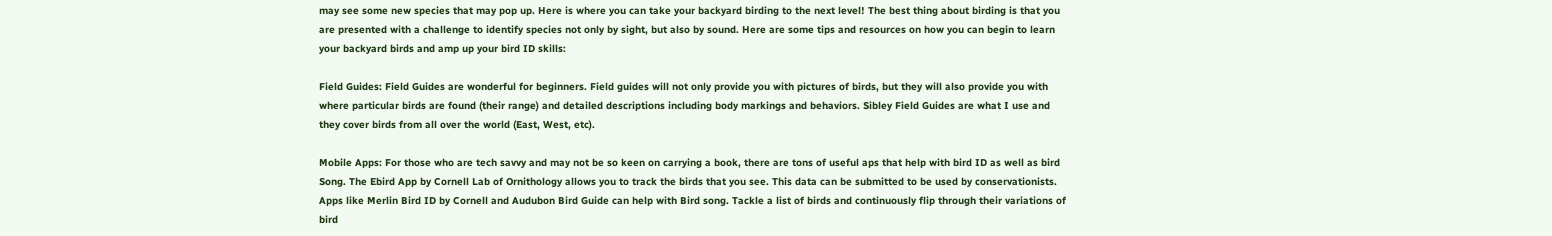may see some new species that may pop up. Here is where you can take your backyard birding to the next level! The best thing about birding is that you are presented with a challenge to identify species not only by sight, but also by sound. Here are some tips and resources on how you can begin to learn your backyard birds and amp up your bird ID skills:

Field Guides: Field Guides are wonderful for beginners. Field guides will not only provide you with pictures of birds, but they will also provide you with where particular birds are found (their range) and detailed descriptions including body markings and behaviors. Sibley Field Guides are what I use and they cover birds from all over the world (East, West, etc).

Mobile Apps: For those who are tech savvy and may not be so keen on carrying a book, there are tons of useful aps that help with bird ID as well as bird Song. The Ebird App by Cornell Lab of Ornithology allows you to track the birds that you see. This data can be submitted to be used by conservationists. Apps like Merlin Bird ID by Cornell and Audubon Bird Guide can help with Bird song. Tackle a list of birds and continuously flip through their variations of bird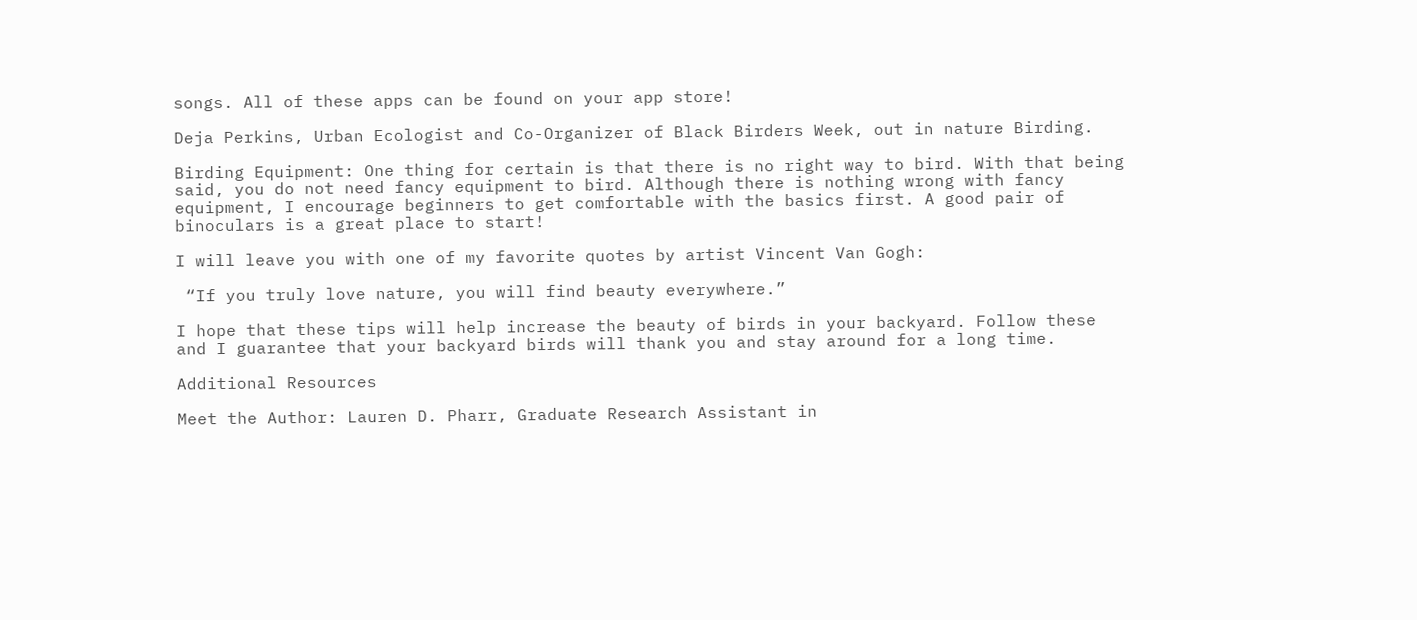songs. All of these apps can be found on your app store!

Deja Perkins, Urban Ecologist and Co-Organizer of Black Birders Week, out in nature Birding.

Birding Equipment: One thing for certain is that there is no right way to bird. With that being said, you do not need fancy equipment to bird. Although there is nothing wrong with fancy equipment, I encourage beginners to get comfortable with the basics first. A good pair of binoculars is a great place to start!

I will leave you with one of my favorite quotes by artist Vincent Van Gogh:

 “If you truly love nature, you will find beauty everywhere.”

I hope that these tips will help increase the beauty of birds in your backyard. Follow these and I guarantee that your backyard birds will thank you and stay around for a long time.

Additional Resources

Meet the Author: Lauren D. Pharr, Graduate Research Assistant in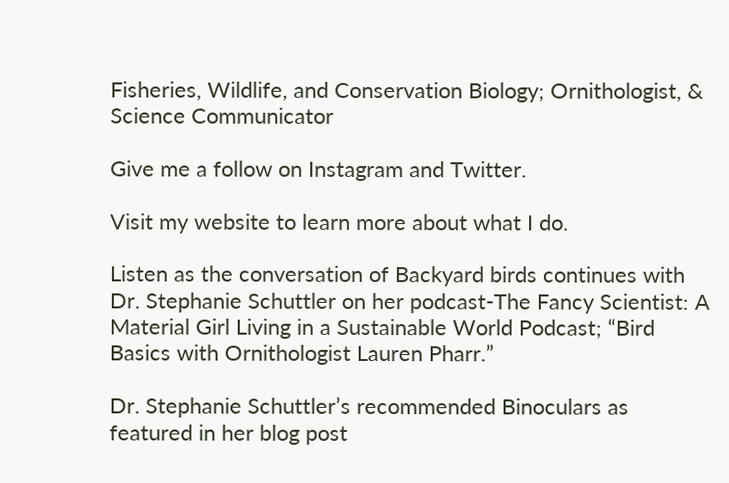Fisheries, Wildlife, and Conservation Biology; Ornithologist, & Science Communicator

Give me a follow on Instagram and Twitter.

Visit my website to learn more about what I do.

Listen as the conversation of Backyard birds continues with Dr. Stephanie Schuttler on her podcast-The Fancy Scientist: A Material Girl Living in a Sustainable World Podcast; “Bird Basics with Ornithologist Lauren Pharr.”

Dr. Stephanie Schuttler’s recommended Binoculars as featured in her blog post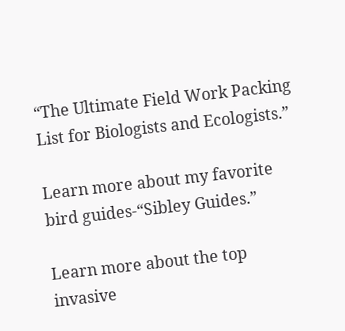“The Ultimate Field Work Packing List for Biologists and Ecologists.”

Learn more about my favorite bird guides-“Sibley Guides.”

Learn more about the top invasive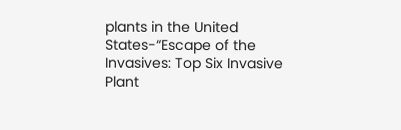plants in the United States-“Escape of the Invasives: Top Six Invasive Plant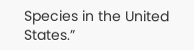Species in the United States.”